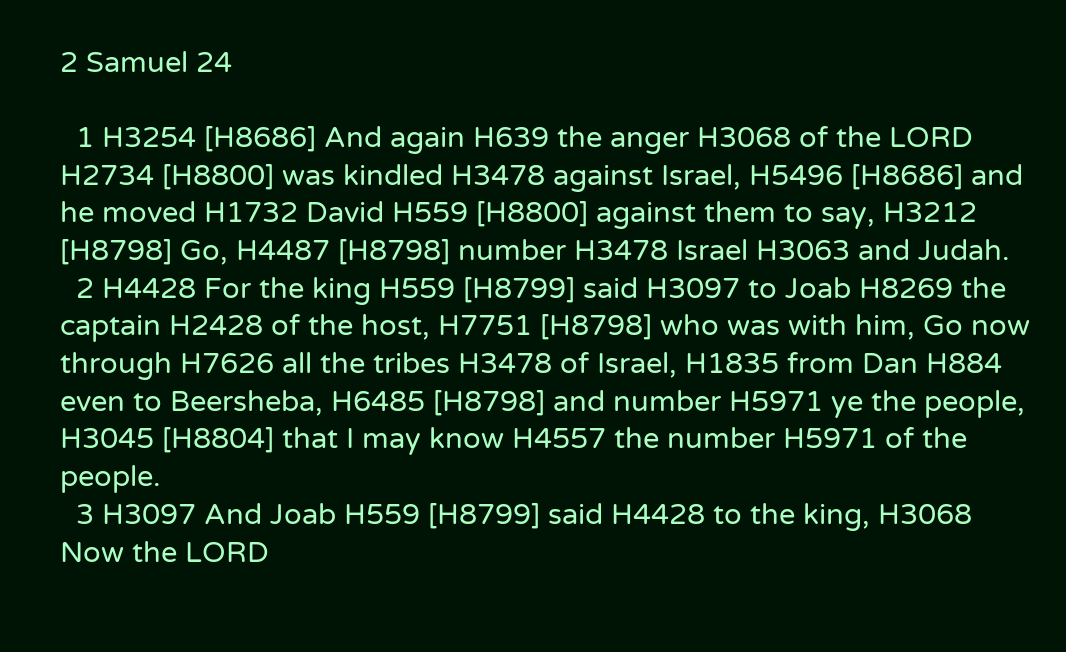2 Samuel 24

  1 H3254 [H8686] And again H639 the anger H3068 of the LORD H2734 [H8800] was kindled H3478 against Israel, H5496 [H8686] and he moved H1732 David H559 [H8800] against them to say, H3212 [H8798] Go, H4487 [H8798] number H3478 Israel H3063 and Judah.
  2 H4428 For the king H559 [H8799] said H3097 to Joab H8269 the captain H2428 of the host, H7751 [H8798] who was with him, Go now through H7626 all the tribes H3478 of Israel, H1835 from Dan H884 even to Beersheba, H6485 [H8798] and number H5971 ye the people, H3045 [H8804] that I may know H4557 the number H5971 of the people.
  3 H3097 And Joab H559 [H8799] said H4428 to the king, H3068 Now the LORD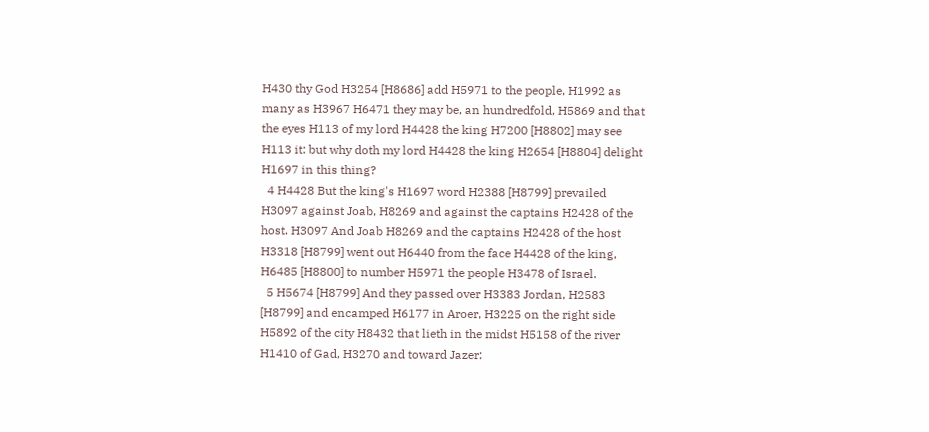H430 thy God H3254 [H8686] add H5971 to the people, H1992 as many as H3967 H6471 they may be, an hundredfold, H5869 and that the eyes H113 of my lord H4428 the king H7200 [H8802] may see H113 it: but why doth my lord H4428 the king H2654 [H8804] delight H1697 in this thing?
  4 H4428 But the king's H1697 word H2388 [H8799] prevailed H3097 against Joab, H8269 and against the captains H2428 of the host. H3097 And Joab H8269 and the captains H2428 of the host H3318 [H8799] went out H6440 from the face H4428 of the king, H6485 [H8800] to number H5971 the people H3478 of Israel.
  5 H5674 [H8799] And they passed over H3383 Jordan, H2583 [H8799] and encamped H6177 in Aroer, H3225 on the right side H5892 of the city H8432 that lieth in the midst H5158 of the river H1410 of Gad, H3270 and toward Jazer: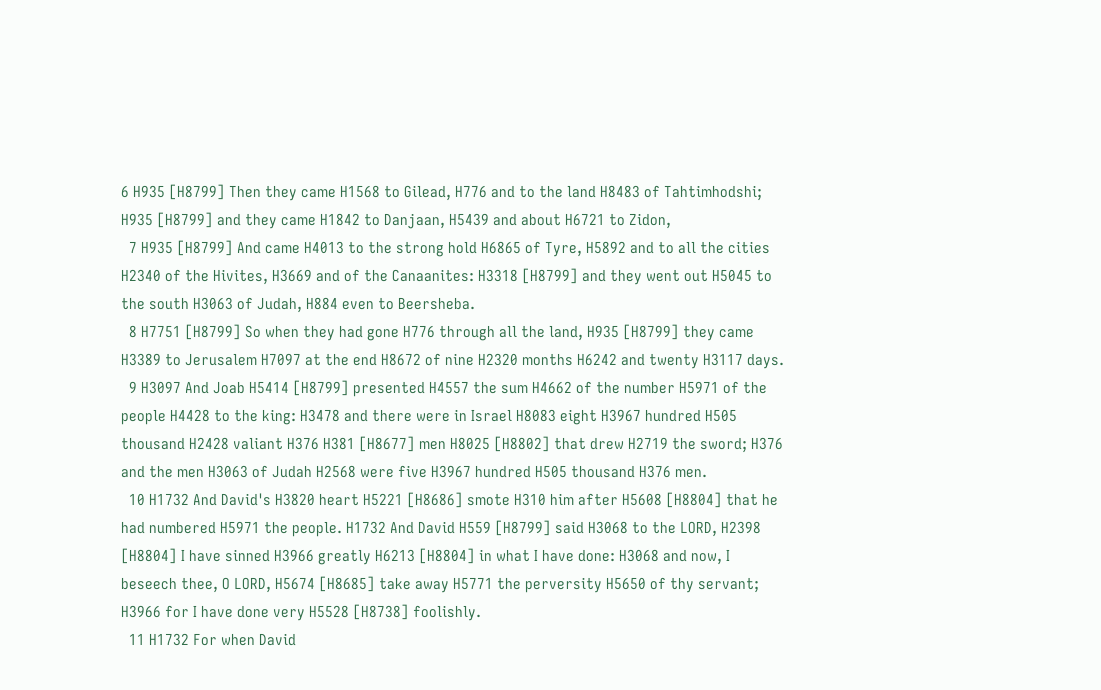6 H935 [H8799] Then they came H1568 to Gilead, H776 and to the land H8483 of Tahtimhodshi; H935 [H8799] and they came H1842 to Danjaan, H5439 and about H6721 to Zidon,
  7 H935 [H8799] And came H4013 to the strong hold H6865 of Tyre, H5892 and to all the cities H2340 of the Hivites, H3669 and of the Canaanites: H3318 [H8799] and they went out H5045 to the south H3063 of Judah, H884 even to Beersheba.
  8 H7751 [H8799] So when they had gone H776 through all the land, H935 [H8799] they came H3389 to Jerusalem H7097 at the end H8672 of nine H2320 months H6242 and twenty H3117 days.
  9 H3097 And Joab H5414 [H8799] presented H4557 the sum H4662 of the number H5971 of the people H4428 to the king: H3478 and there were in Israel H8083 eight H3967 hundred H505 thousand H2428 valiant H376 H381 [H8677] men H8025 [H8802] that drew H2719 the sword; H376 and the men H3063 of Judah H2568 were five H3967 hundred H505 thousand H376 men.
  10 H1732 And David's H3820 heart H5221 [H8686] smote H310 him after H5608 [H8804] that he had numbered H5971 the people. H1732 And David H559 [H8799] said H3068 to the LORD, H2398 [H8804] I have sinned H3966 greatly H6213 [H8804] in what I have done: H3068 and now, I beseech thee, O LORD, H5674 [H8685] take away H5771 the perversity H5650 of thy servant; H3966 for I have done very H5528 [H8738] foolishly.
  11 H1732 For when David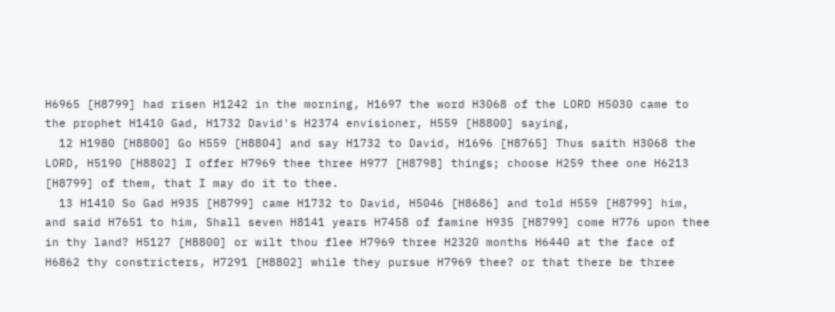H6965 [H8799] had risen H1242 in the morning, H1697 the word H3068 of the LORD H5030 came to the prophet H1410 Gad, H1732 David's H2374 envisioner, H559 [H8800] saying,
  12 H1980 [H8800] Go H559 [H8804] and say H1732 to David, H1696 [H8765] Thus saith H3068 the LORD, H5190 [H8802] I offer H7969 thee three H977 [H8798] things; choose H259 thee one H6213 [H8799] of them, that I may do it to thee.
  13 H1410 So Gad H935 [H8799] came H1732 to David, H5046 [H8686] and told H559 [H8799] him, and said H7651 to him, Shall seven H8141 years H7458 of famine H935 [H8799] come H776 upon thee in thy land? H5127 [H8800] or wilt thou flee H7969 three H2320 months H6440 at the face of H6862 thy constricters, H7291 [H8802] while they pursue H7969 thee? or that there be three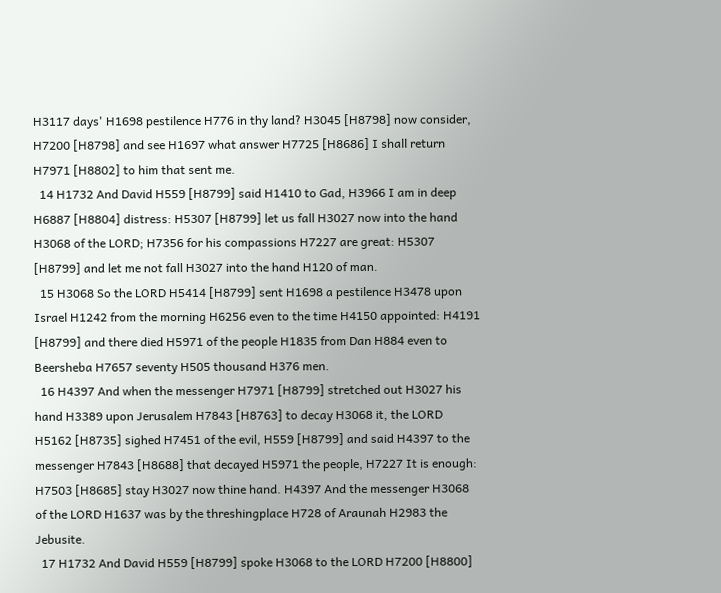H3117 days' H1698 pestilence H776 in thy land? H3045 [H8798] now consider, H7200 [H8798] and see H1697 what answer H7725 [H8686] I shall return H7971 [H8802] to him that sent me.
  14 H1732 And David H559 [H8799] said H1410 to Gad, H3966 I am in deep H6887 [H8804] distress: H5307 [H8799] let us fall H3027 now into the hand H3068 of the LORD; H7356 for his compassions H7227 are great: H5307 [H8799] and let me not fall H3027 into the hand H120 of man.
  15 H3068 So the LORD H5414 [H8799] sent H1698 a pestilence H3478 upon Israel H1242 from the morning H6256 even to the time H4150 appointed: H4191 [H8799] and there died H5971 of the people H1835 from Dan H884 even to Beersheba H7657 seventy H505 thousand H376 men.
  16 H4397 And when the messenger H7971 [H8799] stretched out H3027 his hand H3389 upon Jerusalem H7843 [H8763] to decay H3068 it, the LORD H5162 [H8735] sighed H7451 of the evil, H559 [H8799] and said H4397 to the messenger H7843 [H8688] that decayed H5971 the people, H7227 It is enough: H7503 [H8685] stay H3027 now thine hand. H4397 And the messenger H3068 of the LORD H1637 was by the threshingplace H728 of Araunah H2983 the Jebusite.
  17 H1732 And David H559 [H8799] spoke H3068 to the LORD H7200 [H8800]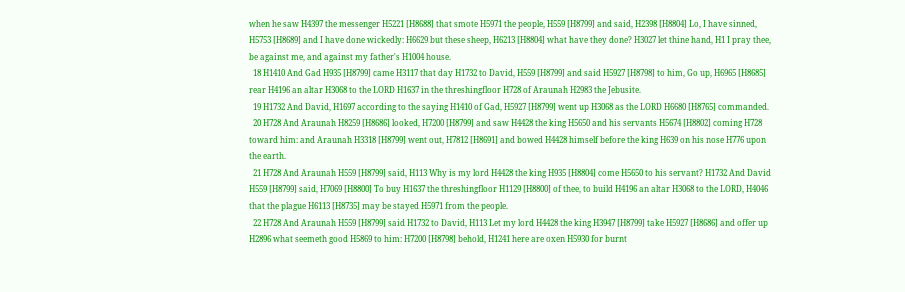when he saw H4397 the messenger H5221 [H8688] that smote H5971 the people, H559 [H8799] and said, H2398 [H8804] Lo, I have sinned, H5753 [H8689] and I have done wickedly: H6629 but these sheep, H6213 [H8804] what have they done? H3027 let thine hand, H1 I pray thee, be against me, and against my father's H1004 house.
  18 H1410 And Gad H935 [H8799] came H3117 that day H1732 to David, H559 [H8799] and said H5927 [H8798] to him, Go up, H6965 [H8685] rear H4196 an altar H3068 to the LORD H1637 in the threshingfloor H728 of Araunah H2983 the Jebusite.
  19 H1732 And David, H1697 according to the saying H1410 of Gad, H5927 [H8799] went up H3068 as the LORD H6680 [H8765] commanded.
  20 H728 And Araunah H8259 [H8686] looked, H7200 [H8799] and saw H4428 the king H5650 and his servants H5674 [H8802] coming H728 toward him: and Araunah H3318 [H8799] went out, H7812 [H8691] and bowed H4428 himself before the king H639 on his nose H776 upon the earth.
  21 H728 And Araunah H559 [H8799] said, H113 Why is my lord H4428 the king H935 [H8804] come H5650 to his servant? H1732 And David H559 [H8799] said, H7069 [H8800] To buy H1637 the threshingfloor H1129 [H8800] of thee, to build H4196 an altar H3068 to the LORD, H4046 that the plague H6113 [H8735] may be stayed H5971 from the people.
  22 H728 And Araunah H559 [H8799] said H1732 to David, H113 Let my lord H4428 the king H3947 [H8799] take H5927 [H8686] and offer up H2896 what seemeth good H5869 to him: H7200 [H8798] behold, H1241 here are oxen H5930 for burnt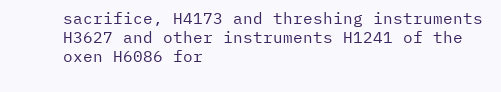sacrifice, H4173 and threshing instruments H3627 and other instruments H1241 of the oxen H6086 for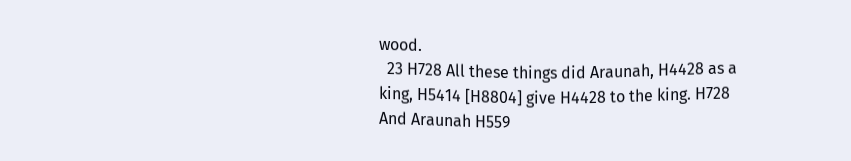wood.
  23 H728 All these things did Araunah, H4428 as a king, H5414 [H8804] give H4428 to the king. H728 And Araunah H559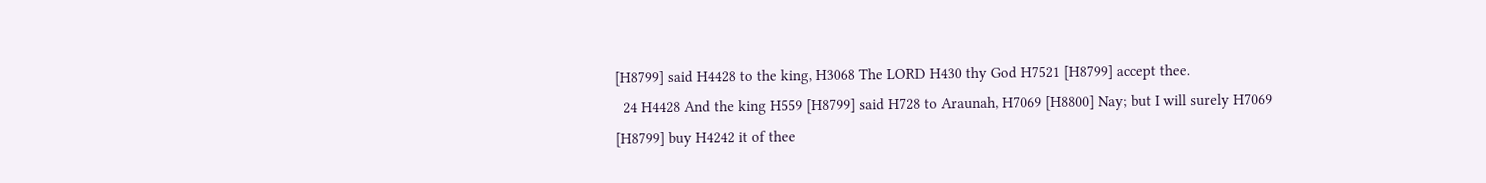[H8799] said H4428 to the king, H3068 The LORD H430 thy God H7521 [H8799] accept thee.
  24 H4428 And the king H559 [H8799] said H728 to Araunah, H7069 [H8800] Nay; but I will surely H7069 [H8799] buy H4242 it of thee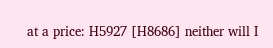at a price: H5927 [H8686] neither will I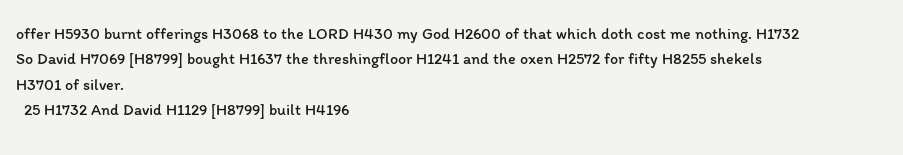offer H5930 burnt offerings H3068 to the LORD H430 my God H2600 of that which doth cost me nothing. H1732 So David H7069 [H8799] bought H1637 the threshingfloor H1241 and the oxen H2572 for fifty H8255 shekels H3701 of silver.
  25 H1732 And David H1129 [H8799] built H4196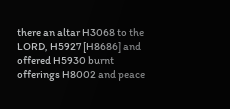there an altar H3068 to the LORD, H5927 [H8686] and offered H5930 burnt offerings H8002 and peace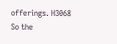offerings. H3068 So the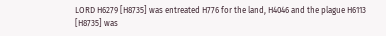LORD H6279 [H8735] was entreated H776 for the land, H4046 and the plague H6113 [H8735] was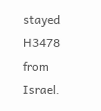stayed H3478 from Israel.